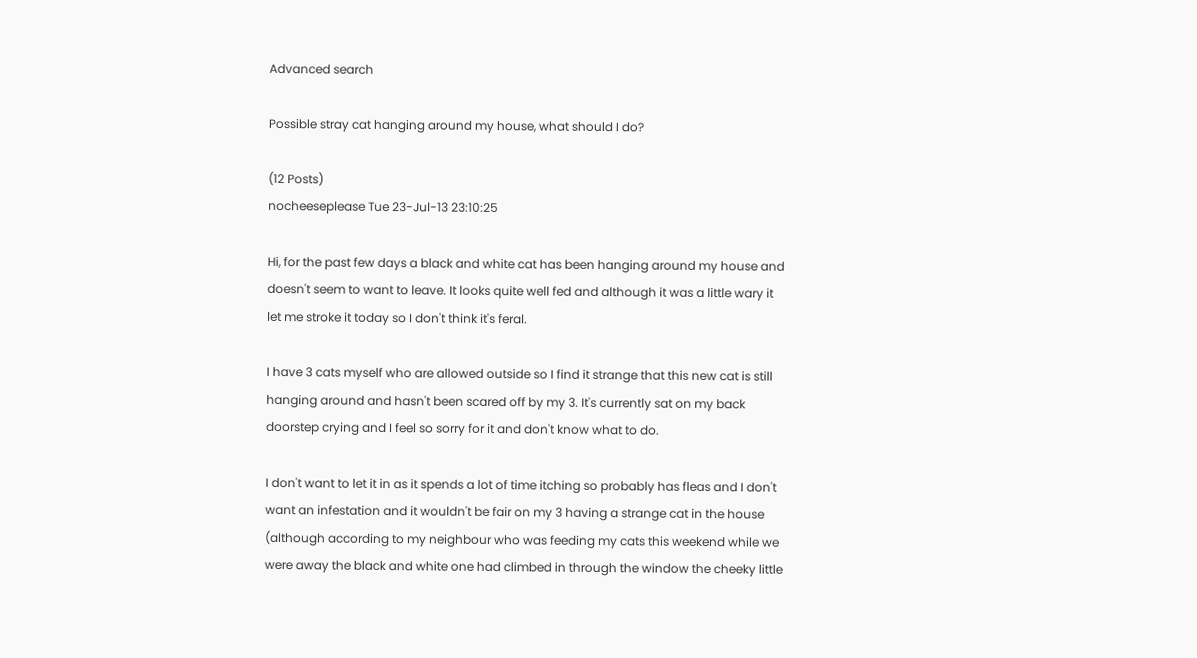Advanced search

Possible stray cat hanging around my house, what should I do?

(12 Posts)
nocheeseplease Tue 23-Jul-13 23:10:25

Hi, for the past few days a black and white cat has been hanging around my house and doesn't seem to want to leave. It looks quite well fed and although it was a little wary it let me stroke it today so I don't think it's feral.

I have 3 cats myself who are allowed outside so I find it strange that this new cat is still hanging around and hasn't been scared off by my 3. It's currently sat on my back doorstep crying and I feel so sorry for it and don't know what to do.

I don't want to let it in as it spends a lot of time itching so probably has fleas and I don't want an infestation and it wouldn't be fair on my 3 having a strange cat in the house (although according to my neighbour who was feeding my cats this weekend while we were away the black and white one had climbed in through the window the cheeky little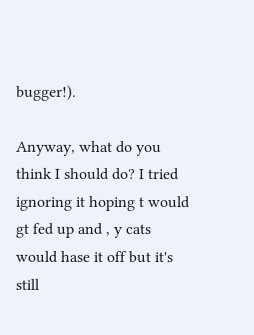bugger!).

Anyway, what do you think I should do? I tried ignoring it hoping t would gt fed up and , y cats would hase it off but it's still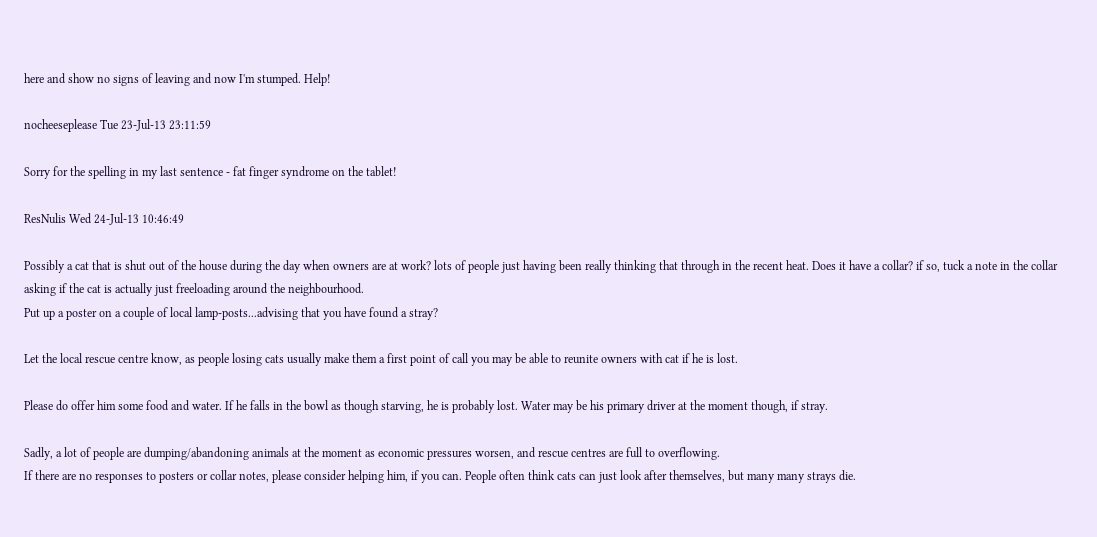here and show no signs of leaving and now I'm stumped. Help!

nocheeseplease Tue 23-Jul-13 23:11:59

Sorry for the spelling in my last sentence - fat finger syndrome on the tablet!

ResNulis Wed 24-Jul-13 10:46:49

Possibly a cat that is shut out of the house during the day when owners are at work? lots of people just having been really thinking that through in the recent heat. Does it have a collar? if so, tuck a note in the collar asking if the cat is actually just freeloading around the neighbourhood.
Put up a poster on a couple of local lamp-posts...advising that you have found a stray?

Let the local rescue centre know, as people losing cats usually make them a first point of call you may be able to reunite owners with cat if he is lost.

Please do offer him some food and water. If he falls in the bowl as though starving, he is probably lost. Water may be his primary driver at the moment though, if stray.

Sadly, a lot of people are dumping/abandoning animals at the moment as economic pressures worsen, and rescue centres are full to overflowing.
If there are no responses to posters or collar notes, please consider helping him, if you can. People often think cats can just look after themselves, but many many strays die.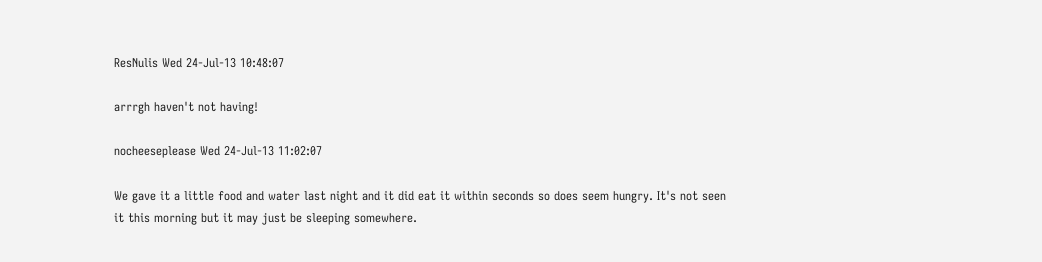ResNulis Wed 24-Jul-13 10:48:07

arrrgh haven't not having!

nocheeseplease Wed 24-Jul-13 11:02:07

We gave it a little food and water last night and it did eat it within seconds so does seem hungry. It's not seen it this morning but it may just be sleeping somewhere.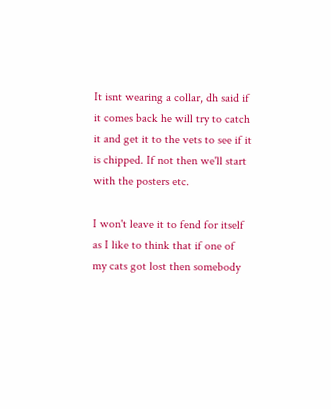It isnt wearing a collar, dh said if it comes back he will try to catch it and get it to the vets to see if it is chipped. If not then we'll start with the posters etc.

I won't leave it to fend for itself as I like to think that if one of my cats got lost then somebody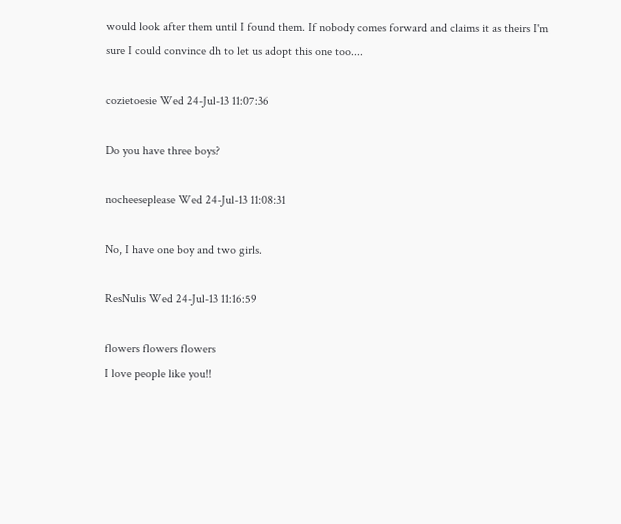would look after them until I found them. If nobody comes forward and claims it as theirs I'm sure I could convince dh to let us adopt this one too....

cozietoesie Wed 24-Jul-13 11:07:36

Do you have three boys?

nocheeseplease Wed 24-Jul-13 11:08:31

No, I have one boy and two girls.

ResNulis Wed 24-Jul-13 11:16:59

flowers flowers flowers
I love people like you!!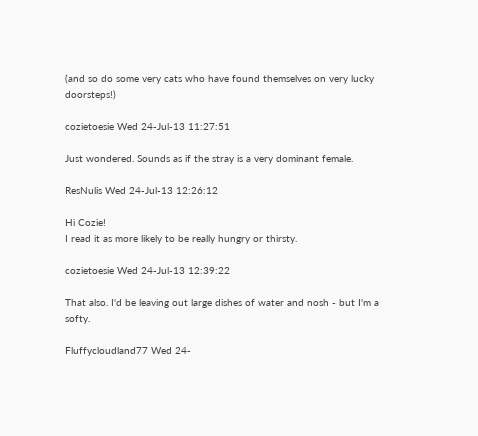(and so do some very cats who have found themselves on very lucky doorsteps!)

cozietoesie Wed 24-Jul-13 11:27:51

Just wondered. Sounds as if the stray is a very dominant female.

ResNulis Wed 24-Jul-13 12:26:12

Hi Cozie!
I read it as more likely to be really hungry or thirsty.

cozietoesie Wed 24-Jul-13 12:39:22

That also. I'd be leaving out large dishes of water and nosh - but I'm a softy.

Fluffycloudland77 Wed 24-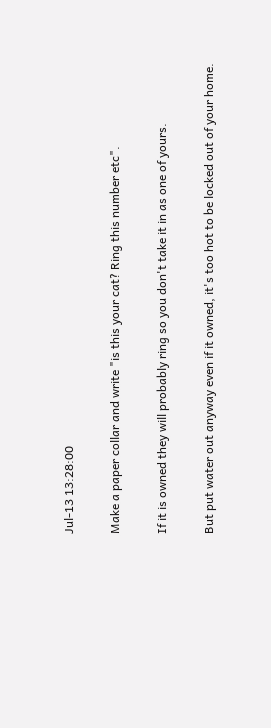Jul-13 13:28:00

Make a paper collar and write "is this your cat? Ring this number etc".

If it is owned they will probably ring so you don't take it in as one of yours.

But put water out anyway even if it owned, it's too hot to be locked out of your home.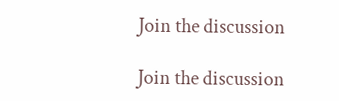Join the discussion

Join the discussion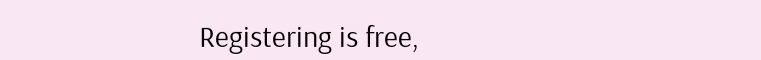Registering is free,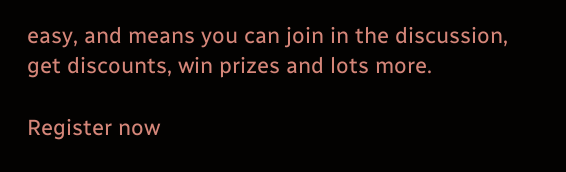easy, and means you can join in the discussion, get discounts, win prizes and lots more.

Register now